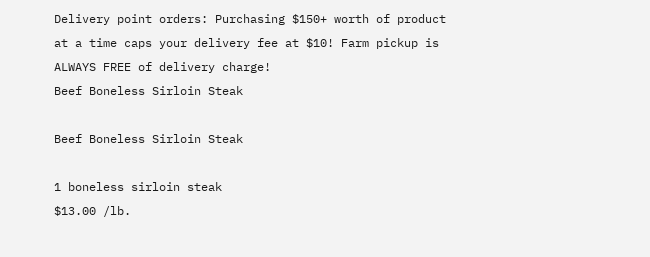Delivery point orders: Purchasing $150+ worth of product at a time caps your delivery fee at $10! Farm pickup is ALWAYS FREE of delivery charge!
Beef Boneless Sirloin Steak

Beef Boneless Sirloin Steak

1 boneless sirloin steak
$13.00 /lb.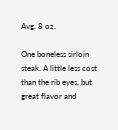Avg. 8 oz.

One boneless sirloin steak. A little less cost than the rib eyes, but great flavor and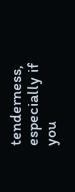tenderness, especially if you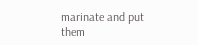marinate and put them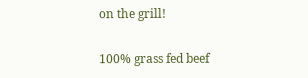on the grill!


100% grass fed beef